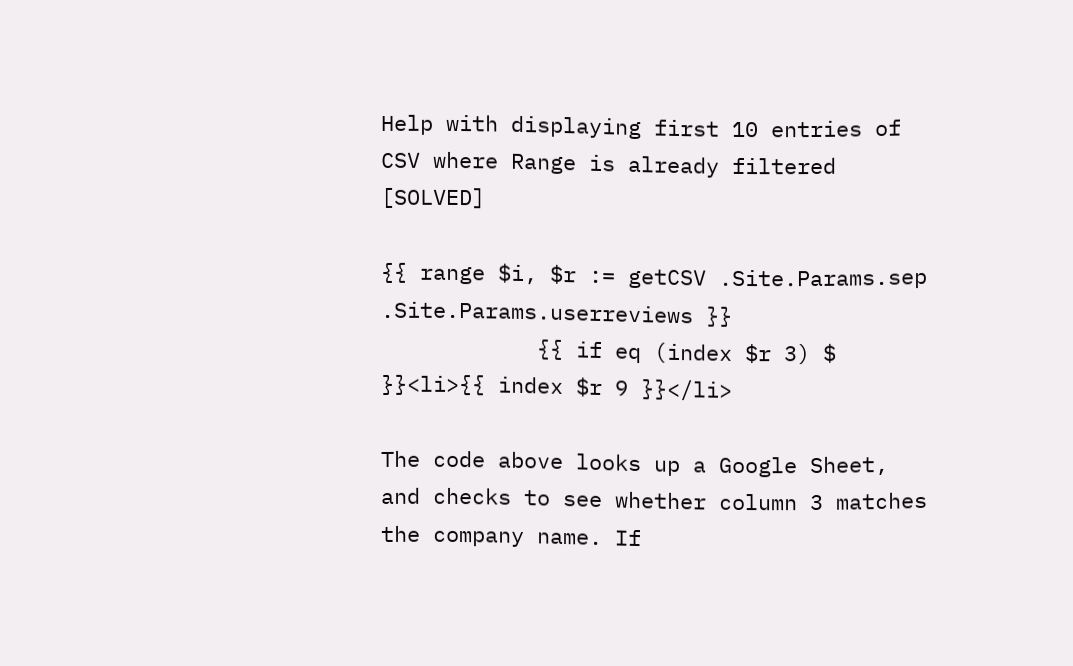Help with displaying first 10 entries of CSV where Range is already filtered [SOLVED]

{{ range $i, $r := getCSV .Site.Params.sep .Site.Params.userreviews }}
            {{ if eq (index $r 3) $ }}<li>{{ index $r 9 }}</li>

The code above looks up a Google Sheet, and checks to see whether column 3 matches the company name. If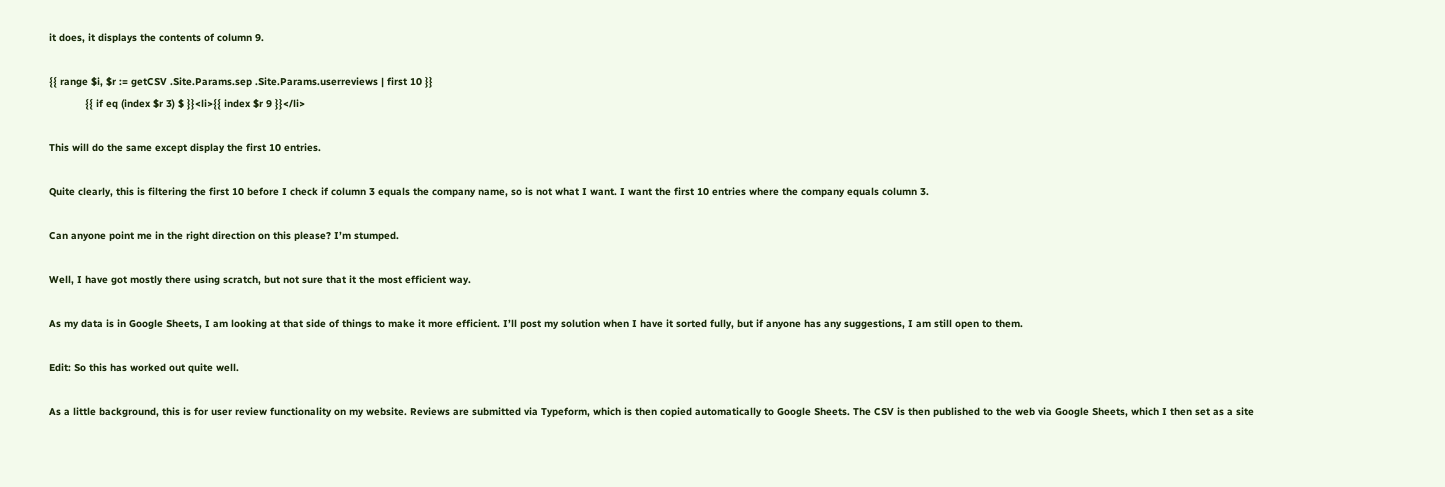it does, it displays the contents of column 9.

{{ range $i, $r := getCSV .Site.Params.sep .Site.Params.userreviews | first 10 }}
            {{ if eq (index $r 3) $ }}<li>{{ index $r 9 }}</li>

This will do the same except display the first 10 entries.

Quite clearly, this is filtering the first 10 before I check if column 3 equals the company name, so is not what I want. I want the first 10 entries where the company equals column 3.

Can anyone point me in the right direction on this please? I’m stumped.

Well, I have got mostly there using scratch, but not sure that it the most efficient way.

As my data is in Google Sheets, I am looking at that side of things to make it more efficient. I’ll post my solution when I have it sorted fully, but if anyone has any suggestions, I am still open to them.

Edit: So this has worked out quite well.

As a little background, this is for user review functionality on my website. Reviews are submitted via Typeform, which is then copied automatically to Google Sheets. The CSV is then published to the web via Google Sheets, which I then set as a site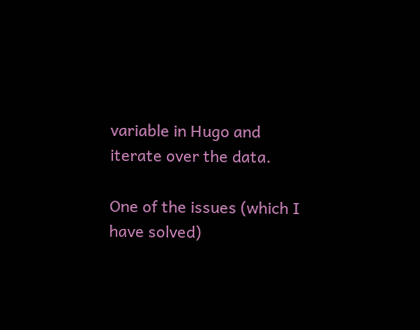variable in Hugo and iterate over the data.

One of the issues (which I have solved)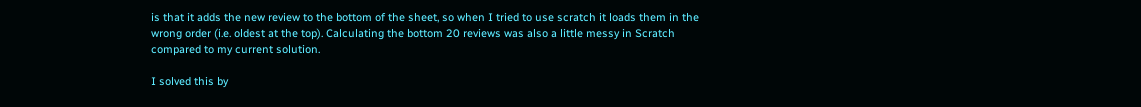is that it adds the new review to the bottom of the sheet, so when I tried to use scratch it loads them in the wrong order (i.e. oldest at the top). Calculating the bottom 20 reviews was also a little messy in Scratch compared to my current solution.

I solved this by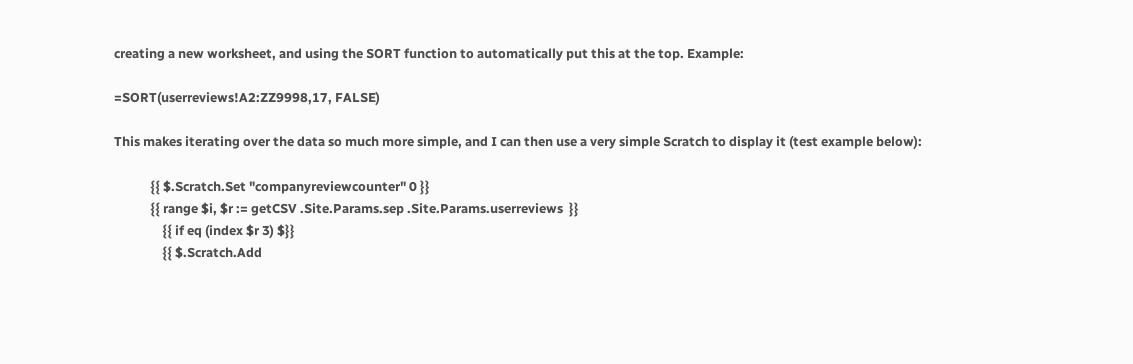creating a new worksheet, and using the SORT function to automatically put this at the top. Example:

=SORT(userreviews!A2:ZZ9998,17, FALSE)

This makes iterating over the data so much more simple, and I can then use a very simple Scratch to display it (test example below):

            {{ $.Scratch.Set "companyreviewcounter" 0 }}
            {{ range $i, $r := getCSV .Site.Params.sep .Site.Params.userreviews  }}
                {{ if eq (index $r 3) $}}
                {{ $.Scratch.Add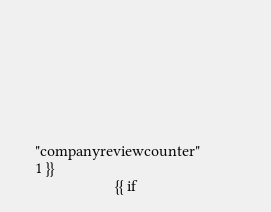"companyreviewcounter" 1 }}
                    {{ if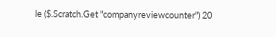le ($.Scratch.Get "companyreviewcounter") 20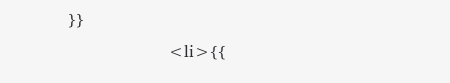}}
                    <li>{{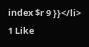index $r 9 }}</li>
1 Like